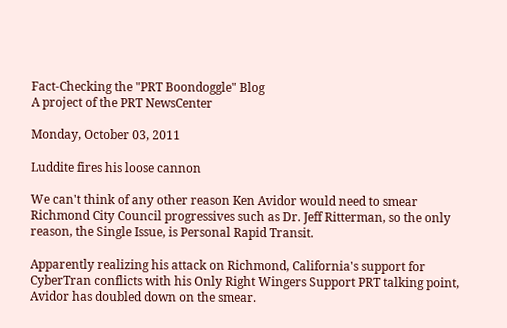Fact-Checking the "PRT Boondoggle" Blog
A project of the PRT NewsCenter

Monday, October 03, 2011

Luddite fires his loose cannon

We can't think of any other reason Ken Avidor would need to smear Richmond City Council progressives such as Dr. Jeff Ritterman, so the only reason, the Single Issue, is Personal Rapid Transit.

Apparently realizing his attack on Richmond, California's support for CyberTran conflicts with his Only Right Wingers Support PRT talking point, Avidor has doubled down on the smear.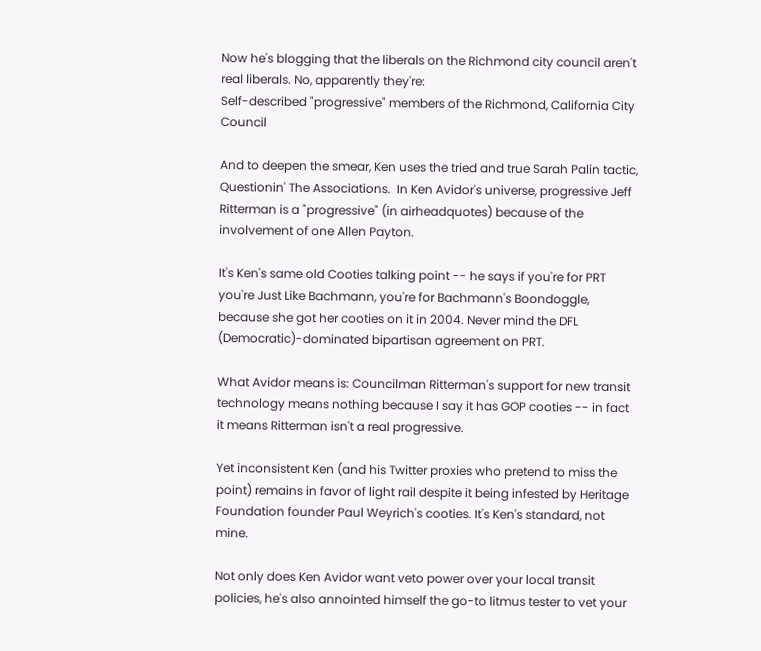Now he's blogging that the liberals on the Richmond city council aren't real liberals. No, apparently they're:
Self-described "progressive" members of the Richmond, California City Council

And to deepen the smear, Ken uses the tried and true Sarah Palin tactic, Questionin' The Associations.  In Ken Avidor's universe, progressive Jeff Ritterman is a "progressive" (in airheadquotes) because of the involvement of one Allen Payton.

It's Ken's same old Cooties talking point -- he says if you're for PRT you're Just Like Bachmann, you're for Bachmann's Boondoggle, because she got her cooties on it in 2004. Never mind the DFL (Democratic)-dominated bipartisan agreement on PRT.

What Avidor means is: Councilman Ritterman's support for new transit technology means nothing because I say it has GOP cooties -- in fact it means Ritterman isn't a real progressive.

Yet inconsistent Ken (and his Twitter proxies who pretend to miss the point) remains in favor of light rail despite it being infested by Heritage Foundation founder Paul Weyrich's cooties. It's Ken's standard, not mine.

Not only does Ken Avidor want veto power over your local transit policies, he's also annointed himself the go-to litmus tester to vet your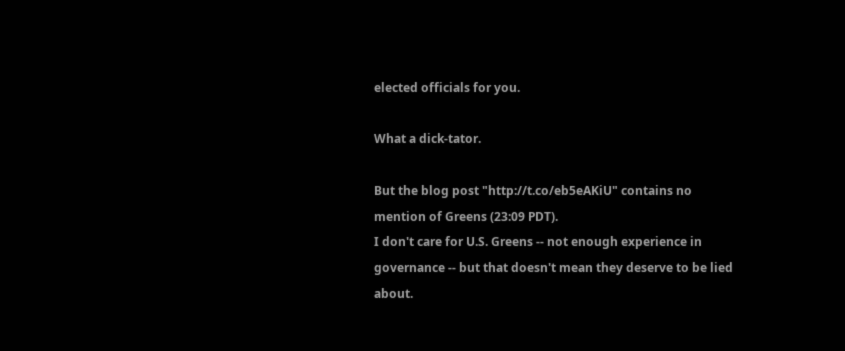elected officials for you.

What a dick-tator.

But the blog post "http://t.co/eb5eAKiU" contains no mention of Greens (23:09 PDT).
I don't care for U.S. Greens -- not enough experience in governance -- but that doesn't mean they deserve to be lied about.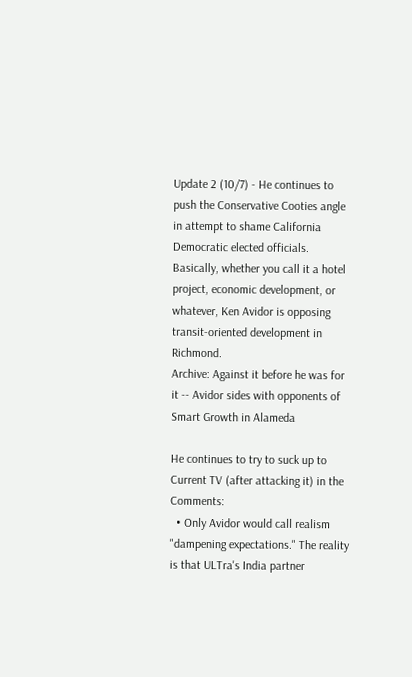Update 2 (10/7) - He continues to push the Conservative Cooties angle in attempt to shame California Democratic elected officials. Basically, whether you call it a hotel project, economic development, or whatever, Ken Avidor is opposing transit-oriented development in Richmond.
Archive: Against it before he was for it -- Avidor sides with opponents of Smart Growth in Alameda

He continues to try to suck up to Current TV (after attacking it) in the Comments:
  • Only Avidor would call realism "dampening expectations." The reality is that ULTra's India partner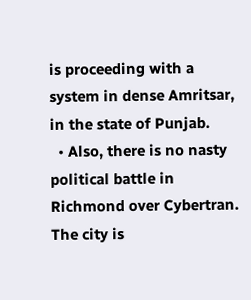is proceeding with a system in dense Amritsar, in the state of Punjab.
  • Also, there is no nasty political battle in Richmond over Cybertran. The city is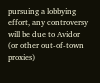pursuing a lobbying effort, any controversy will be due to Avidor (or other out-of-town proxies)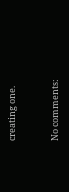creating one.


No comments: